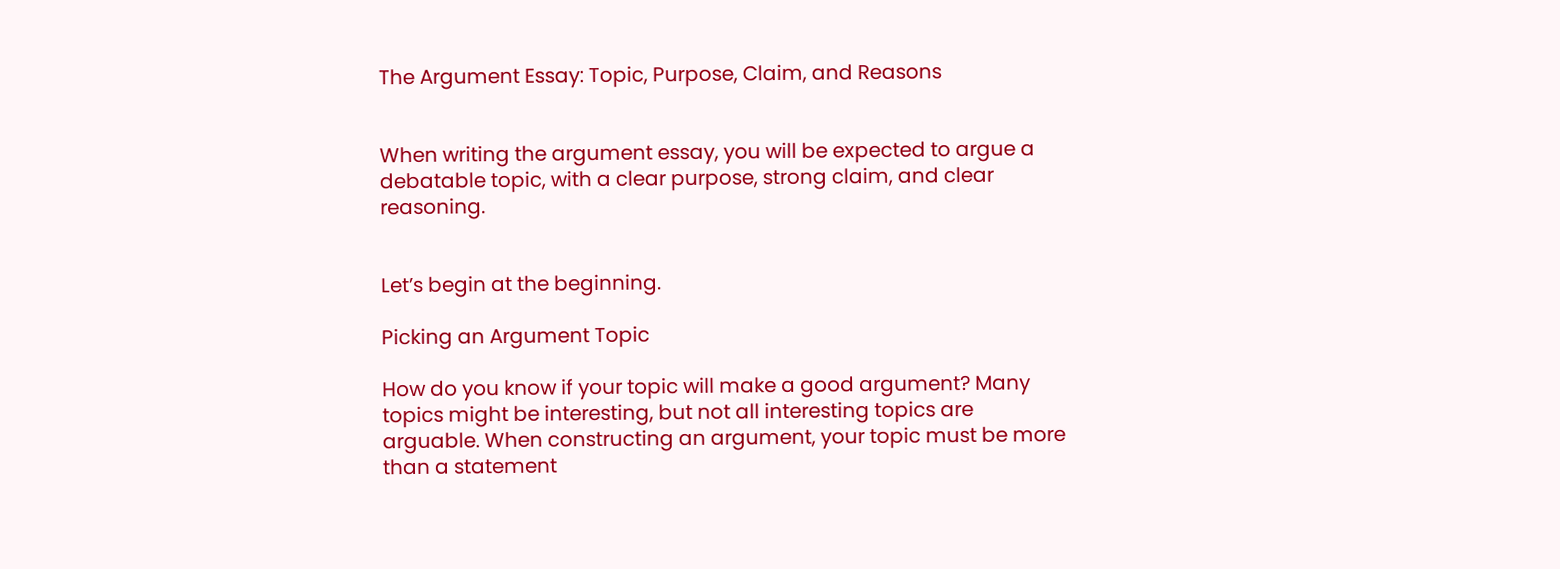The Argument Essay: Topic, Purpose, Claim, and Reasons


When writing the argument essay, you will be expected to argue a debatable topic, with a clear purpose, strong claim, and clear reasoning.


Let’s begin at the beginning.

Picking an Argument Topic

How do you know if your topic will make a good argument? Many topics might be interesting, but not all interesting topics are arguable. When constructing an argument, your topic must be more than a statement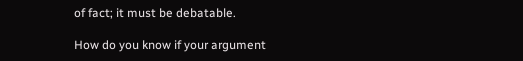of fact; it must be debatable.

How do you know if your argument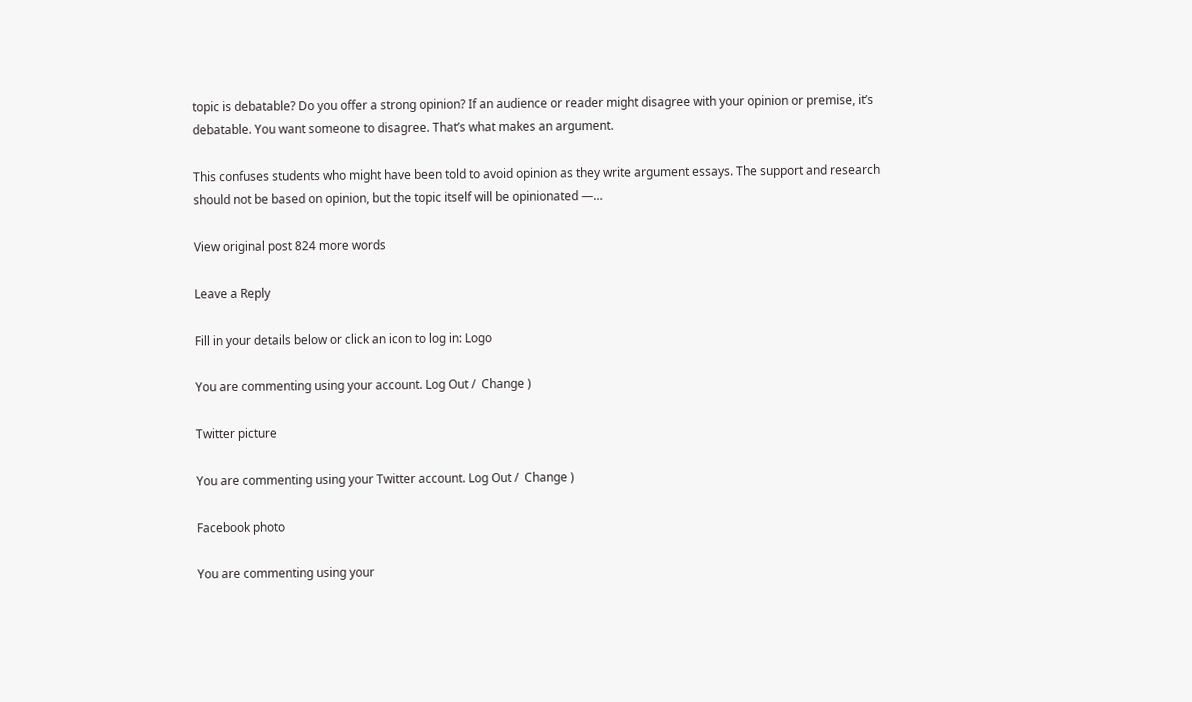topic is debatable? Do you offer a strong opinion? If an audience or reader might disagree with your opinion or premise, it’s debatable. You want someone to disagree. That’s what makes an argument.

This confuses students who might have been told to avoid opinion as they write argument essays. The support and research should not be based on opinion, but the topic itself will be opinionated —…

View original post 824 more words

Leave a Reply

Fill in your details below or click an icon to log in: Logo

You are commenting using your account. Log Out /  Change )

Twitter picture

You are commenting using your Twitter account. Log Out /  Change )

Facebook photo

You are commenting using your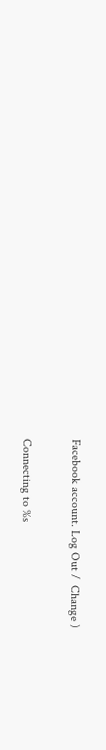Facebook account. Log Out /  Change )

Connecting to %s